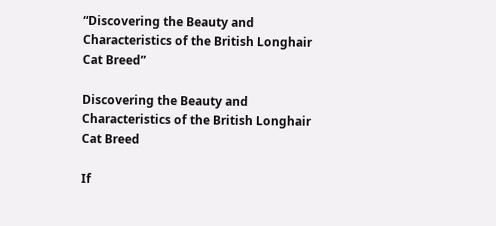“Discovering the Beauty and Characteristics of the British Longhair Cat Breed”

Discovering the Beauty and Characteristics of the British Longhair Cat Breed

If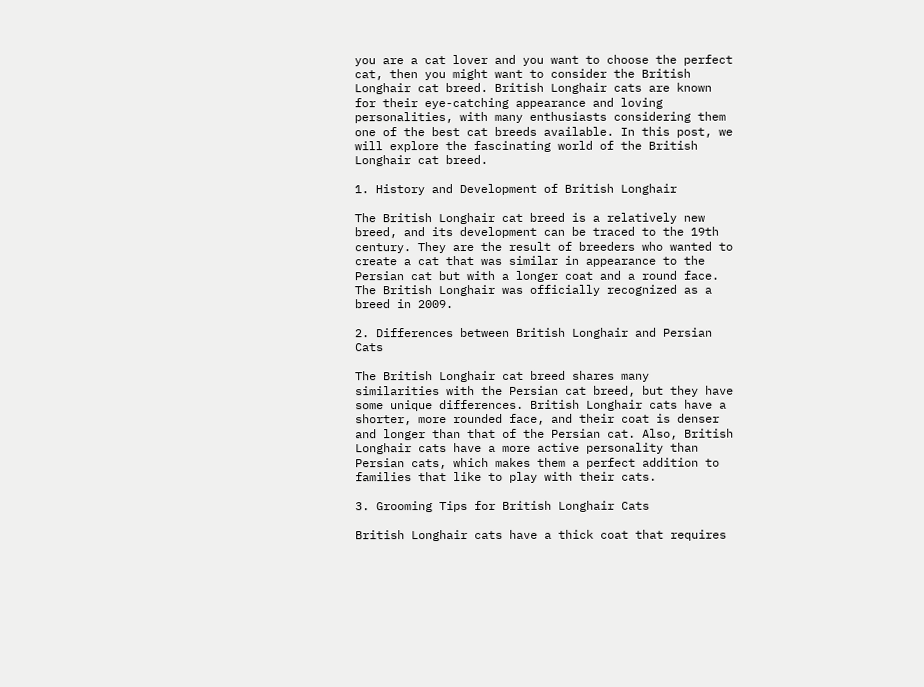you are a cat lover and you want to choose the perfect cat, then you might want to consider the British Longhair cat breed. British Longhair cats are known for their eye-catching appearance and loving personalities, with many enthusiasts considering them one of the best cat breeds available. In this post, we will explore the fascinating world of the British Longhair cat breed.

1. History and Development of British Longhair

The British Longhair cat breed is a relatively new breed, and its development can be traced to the 19th century. They are the result of breeders who wanted to create a cat that was similar in appearance to the Persian cat but with a longer coat and a round face. The British Longhair was officially recognized as a breed in 2009.

2. Differences between British Longhair and Persian Cats

The British Longhair cat breed shares many similarities with the Persian cat breed, but they have some unique differences. British Longhair cats have a shorter, more rounded face, and their coat is denser and longer than that of the Persian cat. Also, British Longhair cats have a more active personality than Persian cats, which makes them a perfect addition to families that like to play with their cats.

3. Grooming Tips for British Longhair Cats

British Longhair cats have a thick coat that requires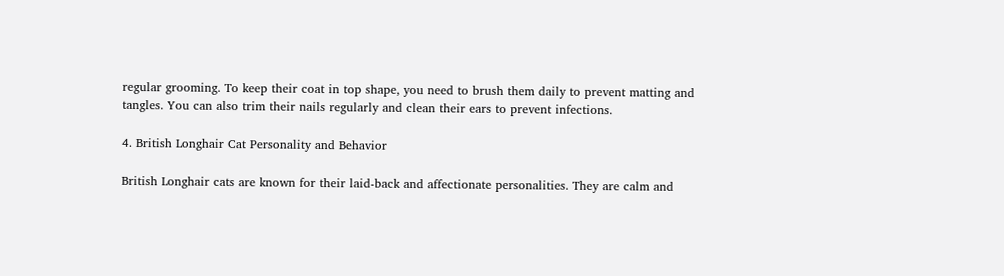regular grooming. To keep their coat in top shape, you need to brush them daily to prevent matting and tangles. You can also trim their nails regularly and clean their ears to prevent infections.

4. British Longhair Cat Personality and Behavior

British Longhair cats are known for their laid-back and affectionate personalities. They are calm and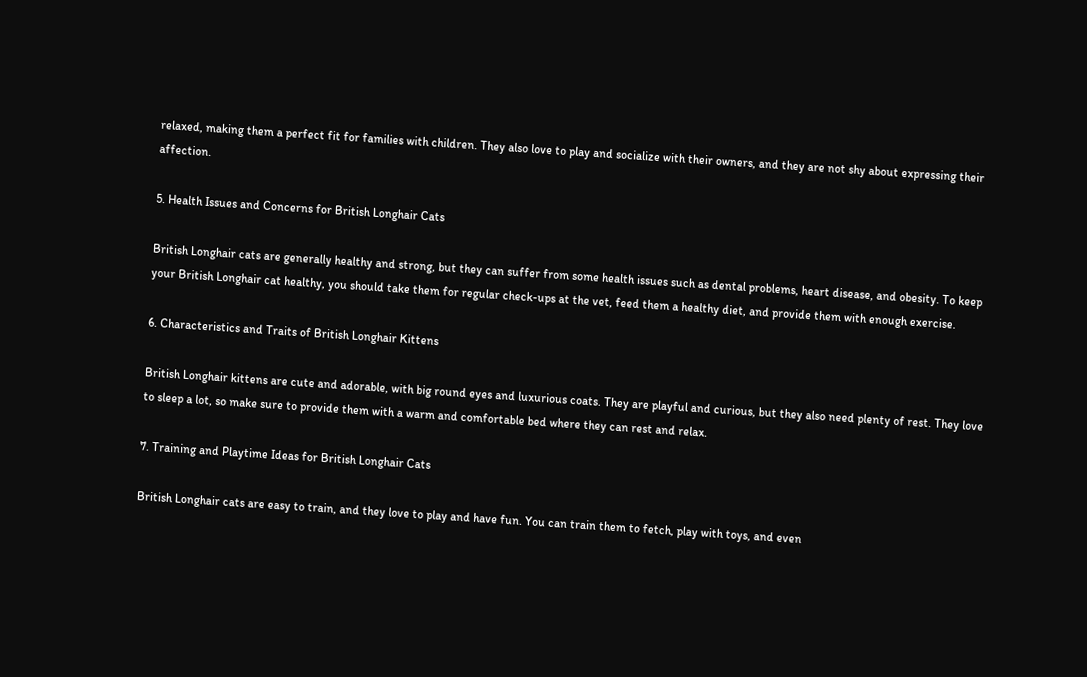relaxed, making them a perfect fit for families with children. They also love to play and socialize with their owners, and they are not shy about expressing their affection.

5. Health Issues and Concerns for British Longhair Cats

British Longhair cats are generally healthy and strong, but they can suffer from some health issues such as dental problems, heart disease, and obesity. To keep your British Longhair cat healthy, you should take them for regular check-ups at the vet, feed them a healthy diet, and provide them with enough exercise.

6. Characteristics and Traits of British Longhair Kittens

British Longhair kittens are cute and adorable, with big round eyes and luxurious coats. They are playful and curious, but they also need plenty of rest. They love to sleep a lot, so make sure to provide them with a warm and comfortable bed where they can rest and relax.

7. Training and Playtime Ideas for British Longhair Cats

British Longhair cats are easy to train, and they love to play and have fun. You can train them to fetch, play with toys, and even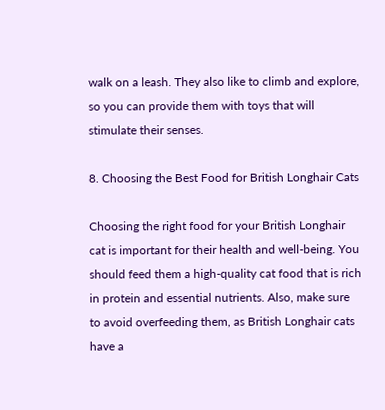walk on a leash. They also like to climb and explore, so you can provide them with toys that will stimulate their senses.

8. Choosing the Best Food for British Longhair Cats

Choosing the right food for your British Longhair cat is important for their health and well-being. You should feed them a high-quality cat food that is rich in protein and essential nutrients. Also, make sure to avoid overfeeding them, as British Longhair cats have a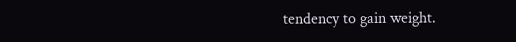tendency to gain weight.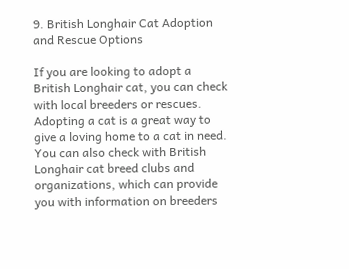9. British Longhair Cat Adoption and Rescue Options

If you are looking to adopt a British Longhair cat, you can check with local breeders or rescues. Adopting a cat is a great way to give a loving home to a cat in need. You can also check with British Longhair cat breed clubs and organizations, which can provide you with information on breeders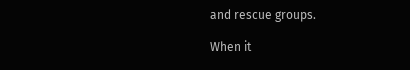and rescue groups.

When it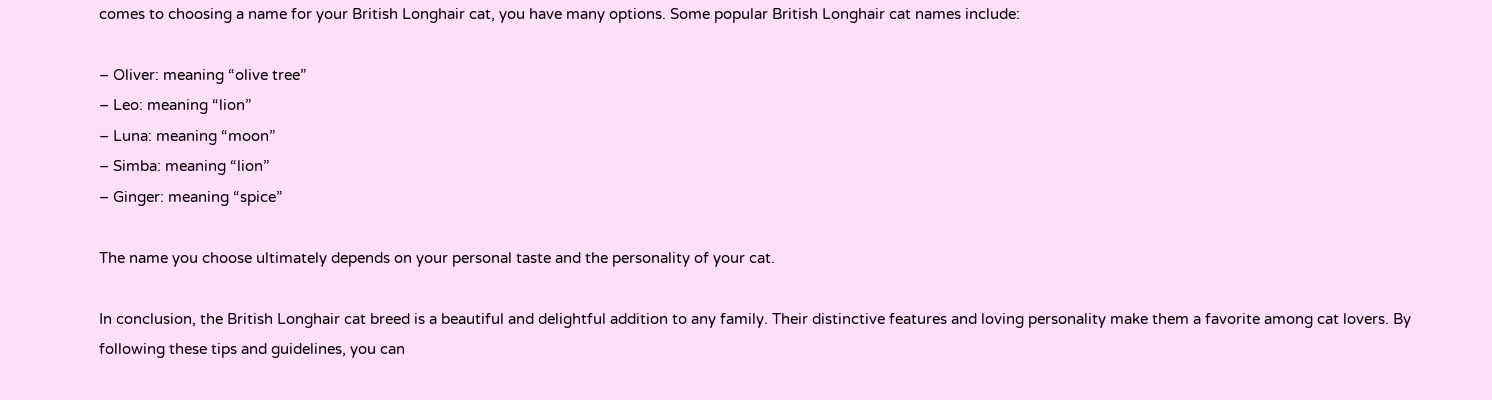comes to choosing a name for your British Longhair cat, you have many options. Some popular British Longhair cat names include:

– Oliver: meaning “olive tree”
– Leo: meaning “lion”
– Luna: meaning “moon”
– Simba: meaning “lion”
– Ginger: meaning “spice”

The name you choose ultimately depends on your personal taste and the personality of your cat.

In conclusion, the British Longhair cat breed is a beautiful and delightful addition to any family. Their distinctive features and loving personality make them a favorite among cat lovers. By following these tips and guidelines, you can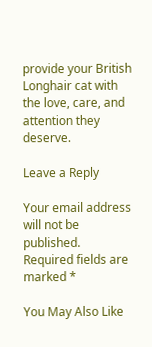provide your British Longhair cat with the love, care, and attention they deserve.

Leave a Reply

Your email address will not be published. Required fields are marked *

You May Also Like